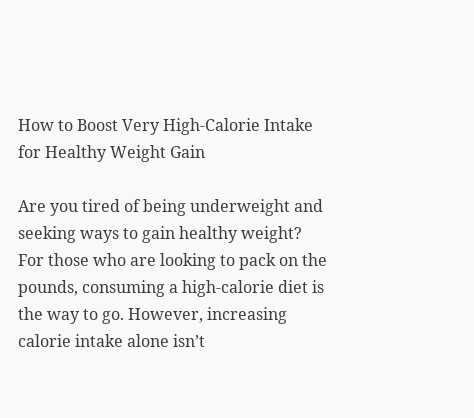How to Boost Very High-Calorie Intake for Healthy Weight Gain

Are you tired of being underweight and seeking ways to gain healthy weight? For those who are looking to pack on the pounds, consuming a high-calorie diet is the way to go. However, increasing calorie intake alone isn’t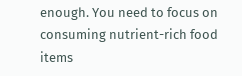enough. You need to focus on consuming nutrient-rich food items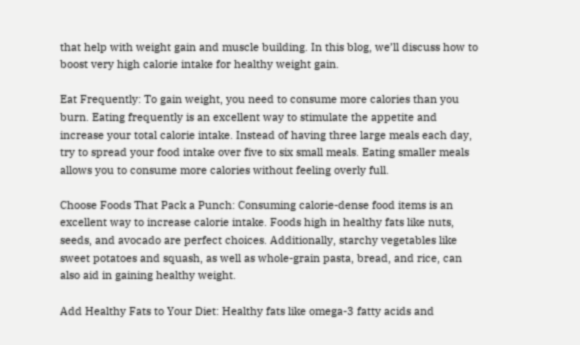that help with weight gain and muscle building. In this blog, we’ll discuss how to boost very high calorie intake for healthy weight gain.

Eat Frequently: To gain weight, you need to consume more calories than you burn. Eating frequently is an excellent way to stimulate the appetite and increase your total calorie intake. Instead of having three large meals each day, try to spread your food intake over five to six small meals. Eating smaller meals allows you to consume more calories without feeling overly full.

Choose Foods That Pack a Punch: Consuming calorie-dense food items is an excellent way to increase calorie intake. Foods high in healthy fats like nuts, seeds, and avocado are perfect choices. Additionally, starchy vegetables like sweet potatoes and squash, as well as whole-grain pasta, bread, and rice, can also aid in gaining healthy weight.

Add Healthy Fats to Your Diet: Healthy fats like omega-3 fatty acids and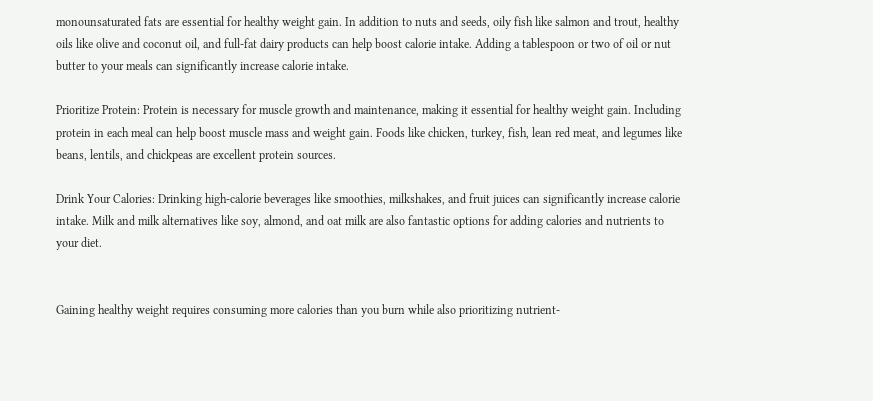monounsaturated fats are essential for healthy weight gain. In addition to nuts and seeds, oily fish like salmon and trout, healthy oils like olive and coconut oil, and full-fat dairy products can help boost calorie intake. Adding a tablespoon or two of oil or nut butter to your meals can significantly increase calorie intake.

Prioritize Protein: Protein is necessary for muscle growth and maintenance, making it essential for healthy weight gain. Including protein in each meal can help boost muscle mass and weight gain. Foods like chicken, turkey, fish, lean red meat, and legumes like beans, lentils, and chickpeas are excellent protein sources.

Drink Your Calories: Drinking high-calorie beverages like smoothies, milkshakes, and fruit juices can significantly increase calorie intake. Milk and milk alternatives like soy, almond, and oat milk are also fantastic options for adding calories and nutrients to your diet.


Gaining healthy weight requires consuming more calories than you burn while also prioritizing nutrient-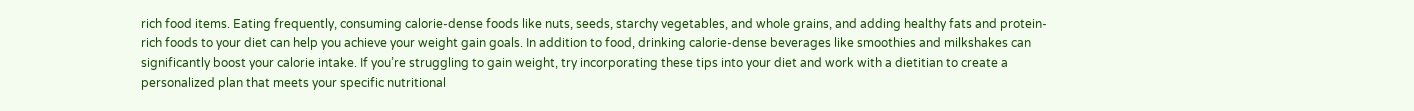rich food items. Eating frequently, consuming calorie-dense foods like nuts, seeds, starchy vegetables, and whole grains, and adding healthy fats and protein-rich foods to your diet can help you achieve your weight gain goals. In addition to food, drinking calorie-dense beverages like smoothies and milkshakes can significantly boost your calorie intake. If you’re struggling to gain weight, try incorporating these tips into your diet and work with a dietitian to create a personalized plan that meets your specific nutritional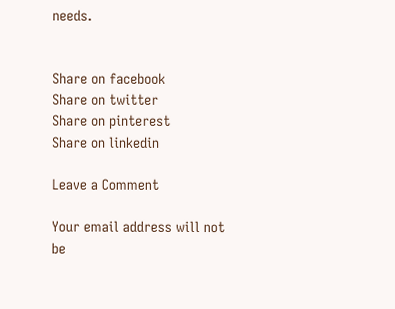needs.


Share on facebook
Share on twitter
Share on pinterest
Share on linkedin

Leave a Comment

Your email address will not be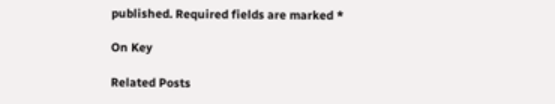published. Required fields are marked *

On Key

Related Posts